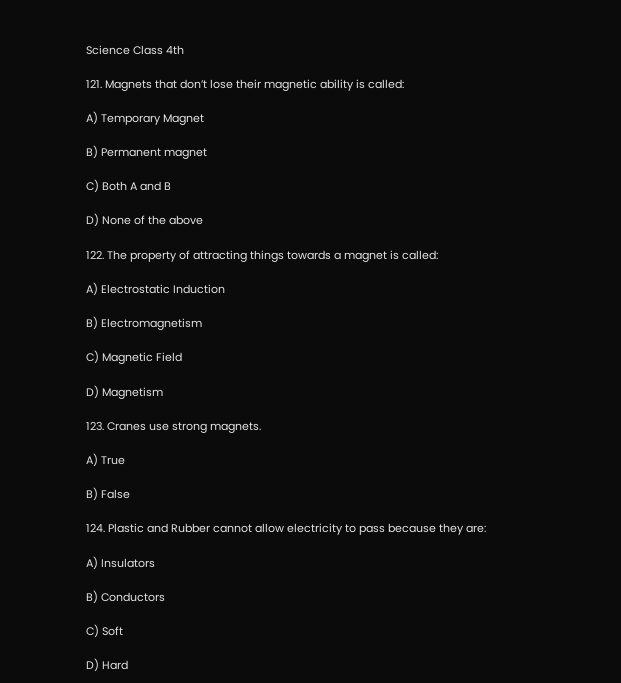Science Class 4th

121. Magnets that don’t lose their magnetic ability is called:

A) Temporary Magnet

B) Permanent magnet

C) Both A and B

D) None of the above

122. The property of attracting things towards a magnet is called:

A) Electrostatic Induction

B) Electromagnetism

C) Magnetic Field

D) Magnetism

123. Cranes use strong magnets.

A) True

B) False

124. Plastic and Rubber cannot allow electricity to pass because they are:

A) Insulators

B) Conductors

C) Soft

D) Hard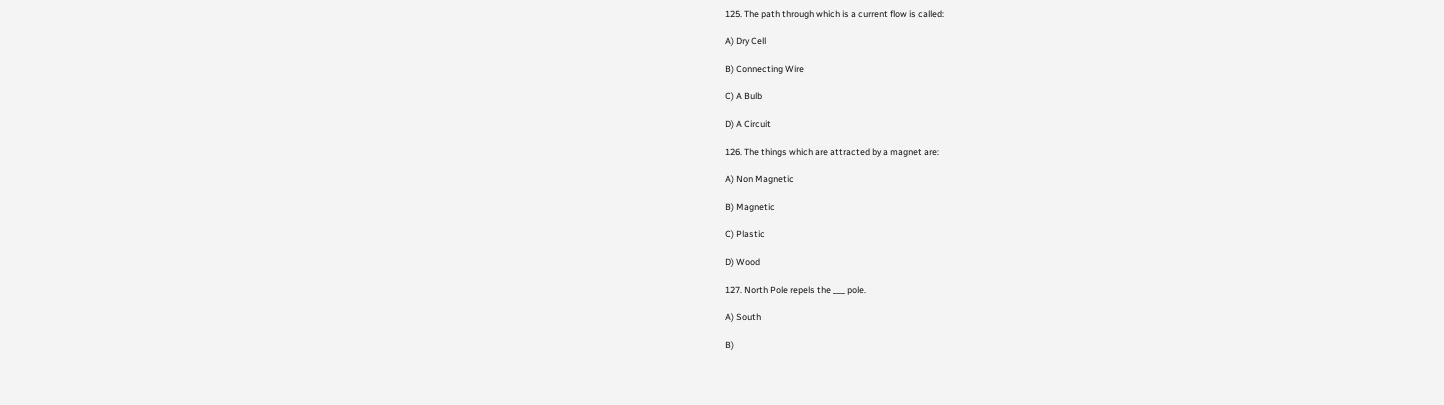125. The path through which is a current flow is called:

A) Dry Cell

B) Connecting Wire

C) A Bulb

D) A Circuit

126. The things which are attracted by a magnet are:

A) Non Magnetic

B) Magnetic

C) Plastic

D) Wood

127. North Pole repels the ___ pole.

A) South

B)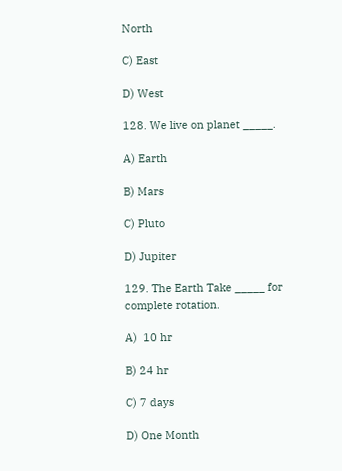North

C) East

D) West

128. We live on planet _____.

A) Earth

B) Mars

C) Pluto

D) Jupiter

129. The Earth Take _____ for complete rotation.

A)  10 hr

B) 24 hr

C) 7 days

D) One Month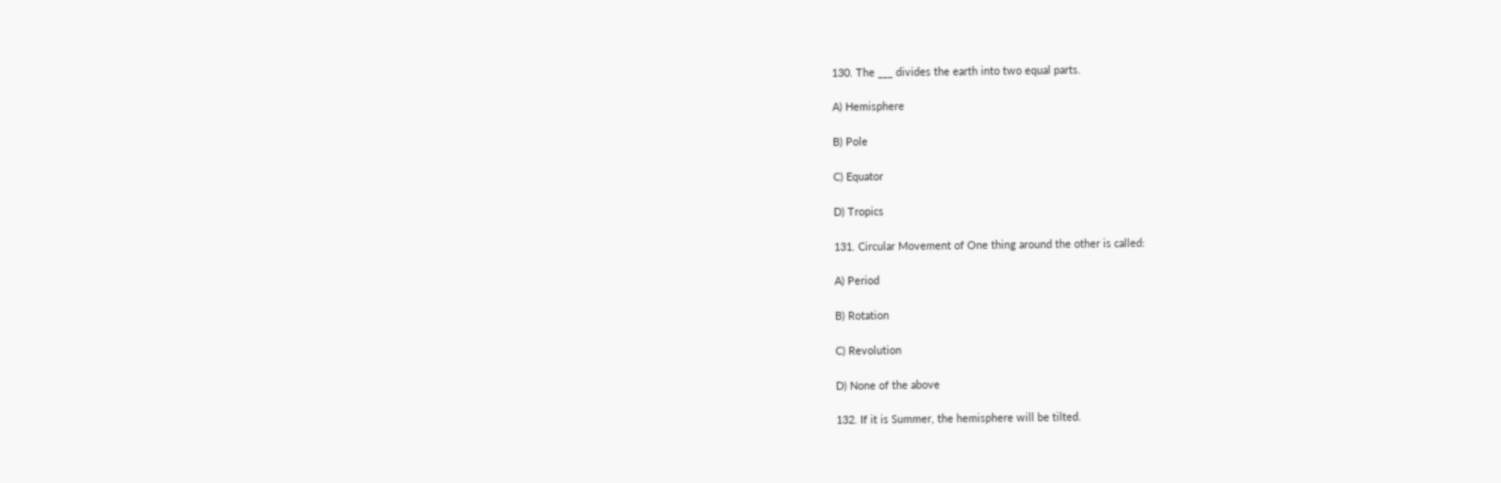130. The ___ divides the earth into two equal parts.

A) Hemisphere

B) Pole

C) Equator

D) Tropics

131. Circular Movement of One thing around the other is called:

A) Period

B) Rotation

C) Revolution

D) None of the above

132. If it is Summer, the hemisphere will be tilted.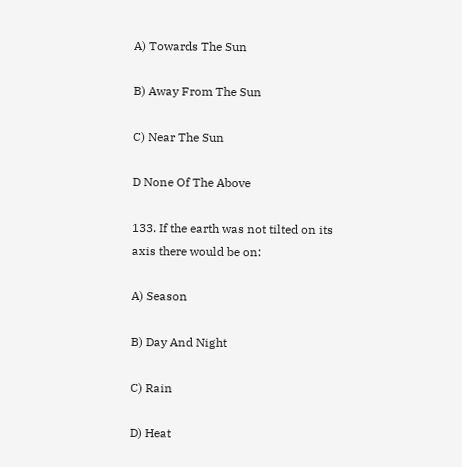A) Towards The Sun

B) Away From The Sun

C) Near The Sun

D None Of The Above

133. If the earth was not tilted on its axis there would be on:

A) Season

B) Day And Night

C) Rain

D) Heat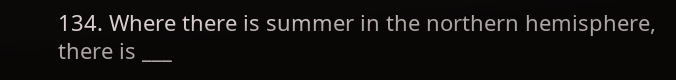134. Where there is summer in the northern hemisphere, there is ___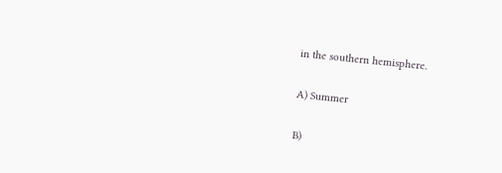in the southern hemisphere.

A) Summer

B)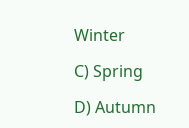Winter

C) Spring

D) Autumn